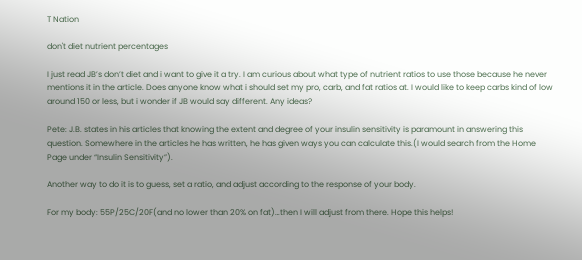T Nation

don't diet nutrient percentages

I just read JB’s don’t diet and i want to give it a try. I am curious about what type of nutrient ratios to use those because he never mentions it in the article. Does anyone know what i should set my pro, carb, and fat ratios at. I would like to keep carbs kind of low around 150 or less, but i wonder if JB would say different. Any ideas?

Pete: J.B. states in his articles that knowing the extent and degree of your insulin sensitivity is paramount in answering this question. Somewhere in the articles he has written, he has given ways you can calculate this.(I would search from the Home Page under “Insulin Sensitivity”).

Another way to do it is to guess, set a ratio, and adjust according to the response of your body.

For my body: 55P/25C/20F(and no lower than 20% on fat)…then I will adjust from there. Hope this helps!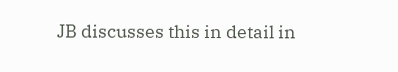JB discusses this in detail in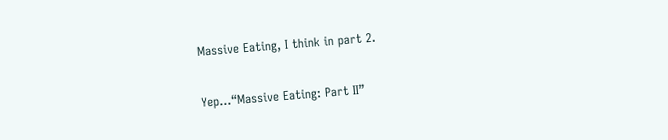Massive Eating, I think in part 2.

Yep…“Massive Eating: Part II”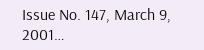Issue No. 147, March 9, 2001…